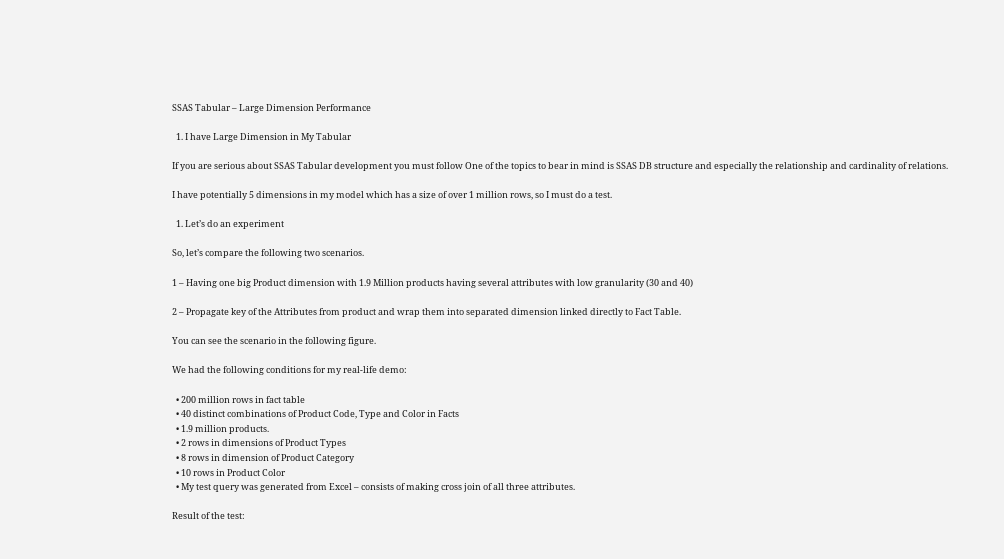SSAS Tabular – Large Dimension Performance

  1. I have Large Dimension in My Tabular

If you are serious about SSAS Tabular development you must follow One of the topics to bear in mind is SSAS DB structure and especially the relationship and cardinality of relations.

I have potentially 5 dimensions in my model which has a size of over 1 million rows, so I must do a test.

  1. Let’s do an experiment

So, let’s compare the following two scenarios.

1 – Having one big Product dimension with 1.9 Million products having several attributes with low granularity (30 and 40)

2 – Propagate key of the Attributes from product and wrap them into separated dimension linked directly to Fact Table.

You can see the scenario in the following figure.

We had the following conditions for my real-life demo:

  • 200 million rows in fact table
  • 40 distinct combinations of Product Code, Type and Color in Facts
  • 1.9 million products.
  • 2 rows in dimensions of Product Types
  • 8 rows in dimension of Product Category
  • 10 rows in Product Color
  • My test query was generated from Excel – consists of making cross join of all three attributes.

Result of the test: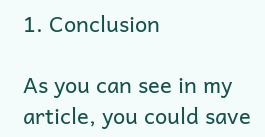1. Conclusion

As you can see in my article, you could save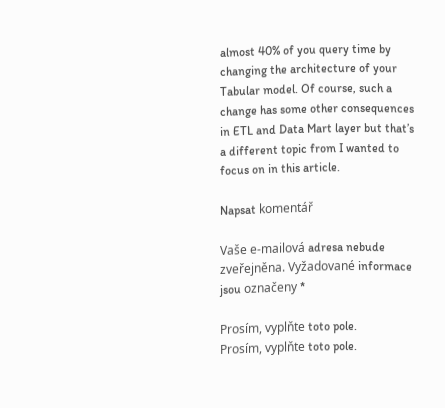almost 40% of you query time by changing the architecture of your Tabular model. Of course, such a change has some other consequences in ETL and Data Mart layer but that’s a different topic from I wanted to focus on in this article.

Napsat komentář

Vaše e-mailová adresa nebude zveřejněna. Vyžadované informace jsou označeny *

Prosím, vyplňte toto pole.
Prosím, vyplňte toto pole.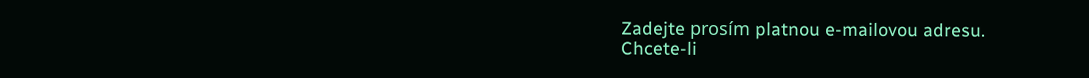Zadejte prosím platnou e-mailovou adresu.
Chcete-li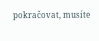pokračovat, musíte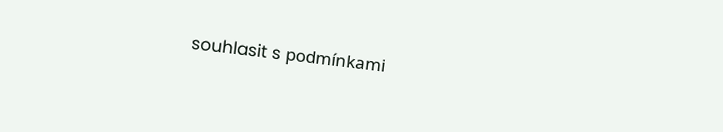souhlasit s podmínkami